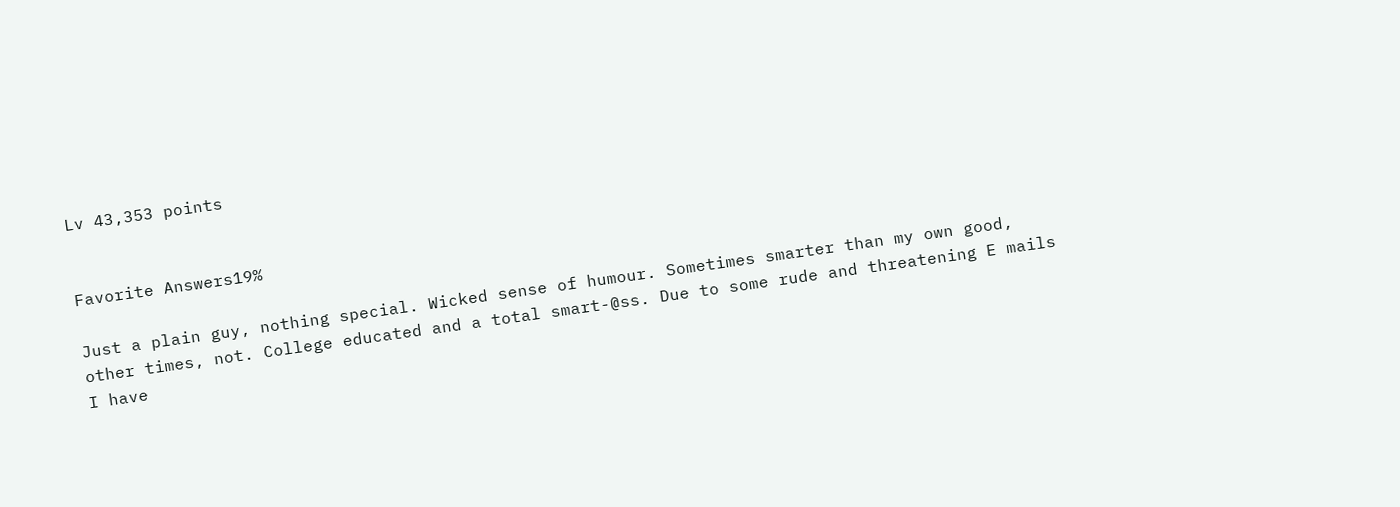Lv 43,353 points


Favorite Answers19%

Just a plain guy, nothing special. Wicked sense of humour. Sometimes smarter than my own good, other times, not. College educated and a total smart-@ss. Due to some rude and threatening E mails I have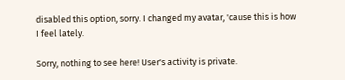disabled this option, sorry. I changed my avatar, 'cause this is how I feel lately.

Sorry, nothing to see here! User's activity is private.